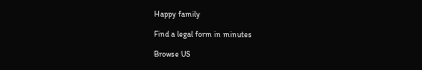Happy family

Find a legal form in minutes

Browse US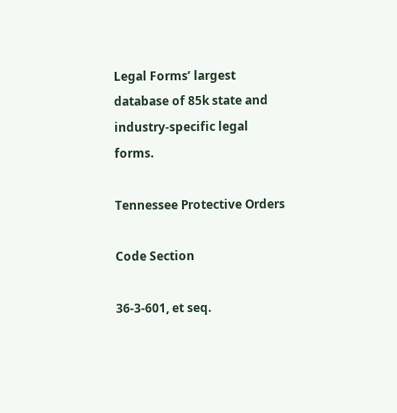Legal Forms’ largest database of 85k state and industry-specific legal forms.

Tennessee Protective Orders

Code Section

36-3-601, et seq.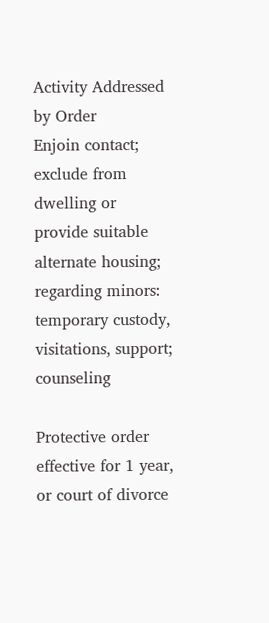Activity Addressed by Order
Enjoin contact; exclude from dwelling or provide suitable alternate housing; regarding minors: temporary custody, visitations, support; counseling

Protective order effective for 1 year, or court of divorce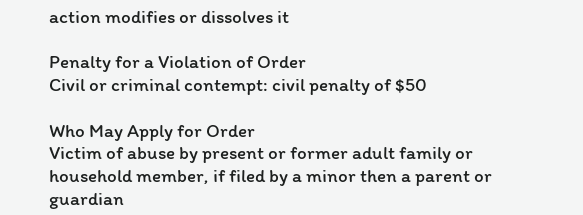action modifies or dissolves it

Penalty for a Violation of Order
Civil or criminal contempt: civil penalty of $50

Who May Apply for Order
Victim of abuse by present or former adult family or household member, if filed by a minor then a parent or guardian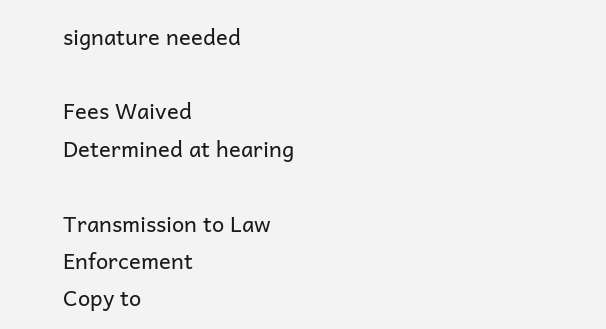signature needed

Fees Waived
Determined at hearing

Transmission to Law Enforcement
Copy to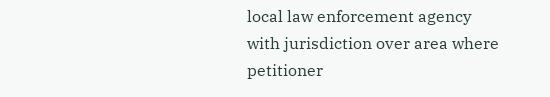local law enforcement agency with jurisdiction over area where petitioner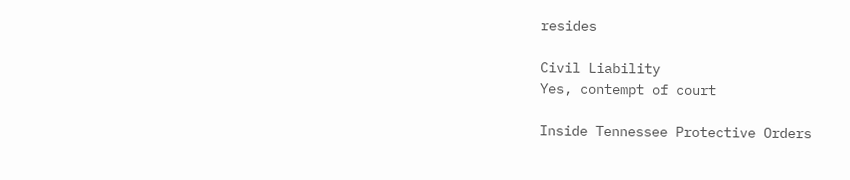resides

Civil Liability
Yes, contempt of court

Inside Tennessee Protective Orders